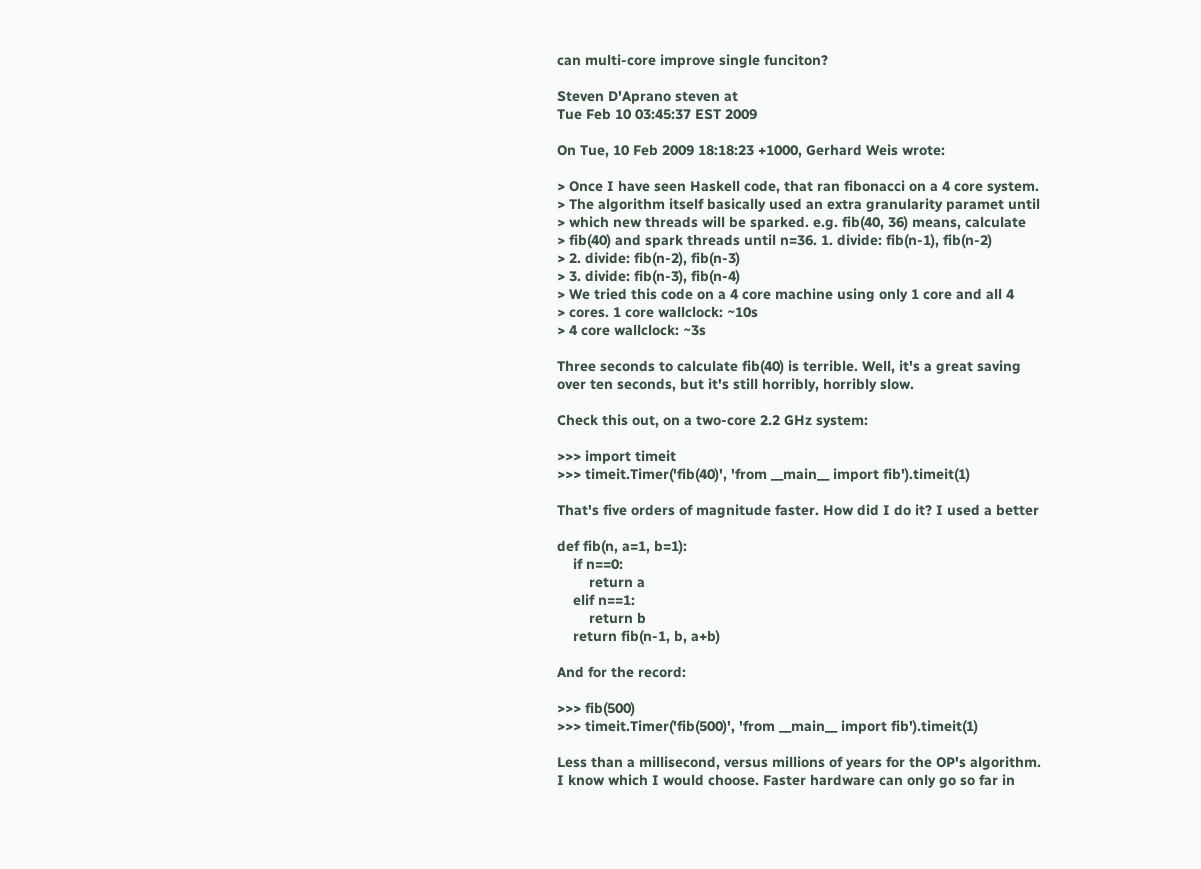can multi-core improve single funciton?

Steven D'Aprano steven at
Tue Feb 10 03:45:37 EST 2009

On Tue, 10 Feb 2009 18:18:23 +1000, Gerhard Weis wrote:

> Once I have seen Haskell code, that ran fibonacci on a 4 core system.
> The algorithm itself basically used an extra granularity paramet until
> which new threads will be sparked. e.g. fib(40, 36) means, calculate
> fib(40) and spark threads until n=36. 1. divide: fib(n-1), fib(n-2)
> 2. divide: fib(n-2), fib(n-3)
> 3. divide: fib(n-3), fib(n-4)
> We tried this code on a 4 core machine using only 1 core and all 4
> cores. 1 core wallclock: ~10s
> 4 core wallclock: ~3s

Three seconds to calculate fib(40) is terrible. Well, it's a great saving
over ten seconds, but it's still horribly, horribly slow.

Check this out, on a two-core 2.2 GHz system:

>>> import timeit
>>> timeit.Timer('fib(40)', 'from __main__ import fib').timeit(1)

That's five orders of magnitude faster. How did I do it? I used a better

def fib(n, a=1, b=1):
    if n==0:
        return a
    elif n==1:
        return b
    return fib(n-1, b, a+b)

And for the record:

>>> fib(500)
>>> timeit.Timer('fib(500)', 'from __main__ import fib').timeit(1)

Less than a millisecond, versus millions of years for the OP's algorithm.
I know which I would choose. Faster hardware can only go so far in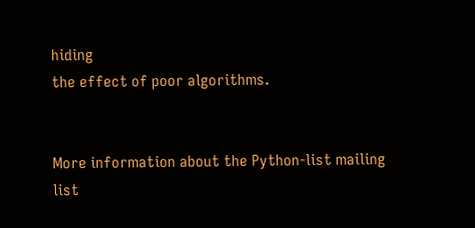hiding
the effect of poor algorithms.


More information about the Python-list mailing list